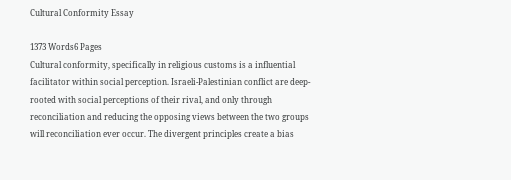Cultural Conformity Essay

1373 Words6 Pages
Cultural conformity, specifically in religious customs is a influential facilitator within social perception. Israeli-Palestinian conflict are deep-rooted with social perceptions of their rival, and only through reconciliation and reducing the opposing views between the two groups will reconciliation ever occur. The divergent principles create a bias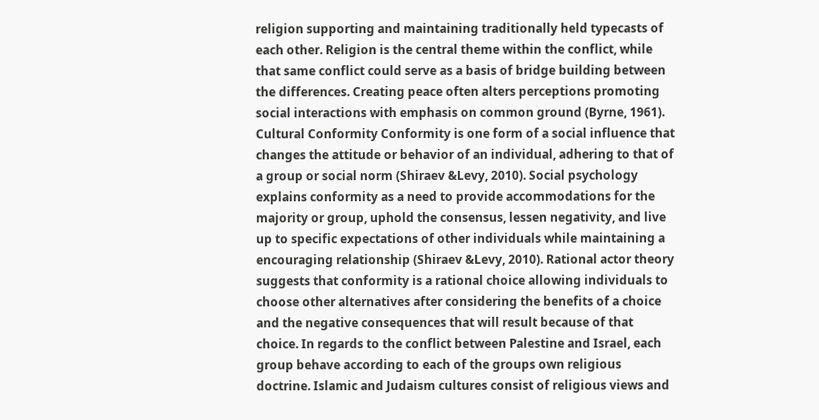religion supporting and maintaining traditionally held typecasts of each other. Religion is the central theme within the conflict, while that same conflict could serve as a basis of bridge building between the differences. Creating peace often alters perceptions promoting social interactions with emphasis on common ground (Byrne, 1961). Cultural Conformity Conformity is one form of a social influence that changes the attitude or behavior of an individual, adhering to that of a group or social norm (Shiraev &Levy, 2010). Social psychology explains conformity as a need to provide accommodations for the majority or group, uphold the consensus, lessen negativity, and live up to specific expectations of other individuals while maintaining a encouraging relationship (Shiraev &Levy, 2010). Rational actor theory suggests that conformity is a rational choice allowing individuals to choose other alternatives after considering the benefits of a choice and the negative consequences that will result because of that choice. In regards to the conflict between Palestine and Israel, each group behave according to each of the groups own religious doctrine. Islamic and Judaism cultures consist of religious views and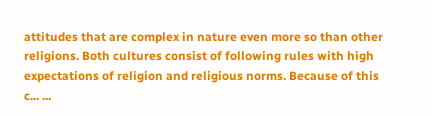attitudes that are complex in nature even more so than other religions. Both cultures consist of following rules with high expectations of religion and religious norms. Because of this c... ...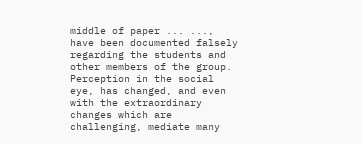middle of paper ... ..., have been documented falsely regarding the students and other members of the group. Perception in the social eye, has changed, and even with the extraordinary changes which are challenging, mediate many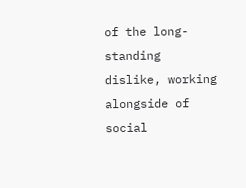of the long-standing dislike, working alongside of social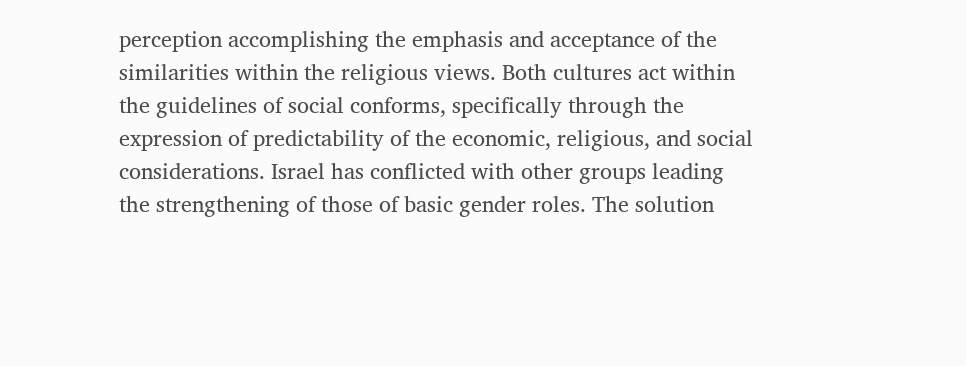perception accomplishing the emphasis and acceptance of the similarities within the religious views. Both cultures act within the guidelines of social conforms, specifically through the expression of predictability of the economic, religious, and social considerations. Israel has conflicted with other groups leading the strengthening of those of basic gender roles. The solution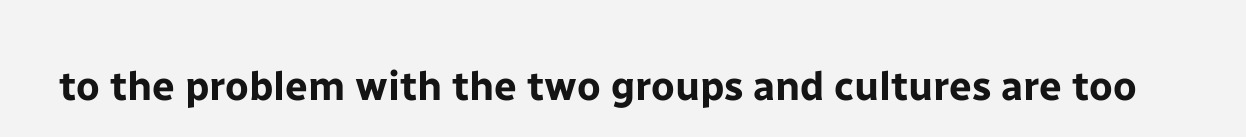to the problem with the two groups and cultures are too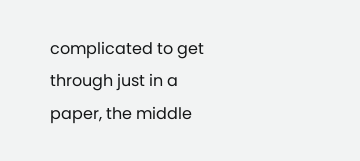complicated to get through just in a paper, the middle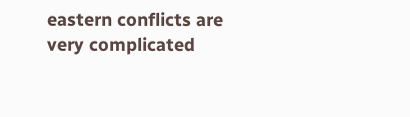eastern conflicts are very complicated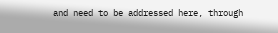and need to be addressed here, through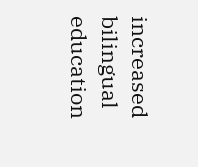increased bilingual education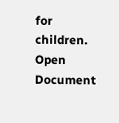for children.
Open Document